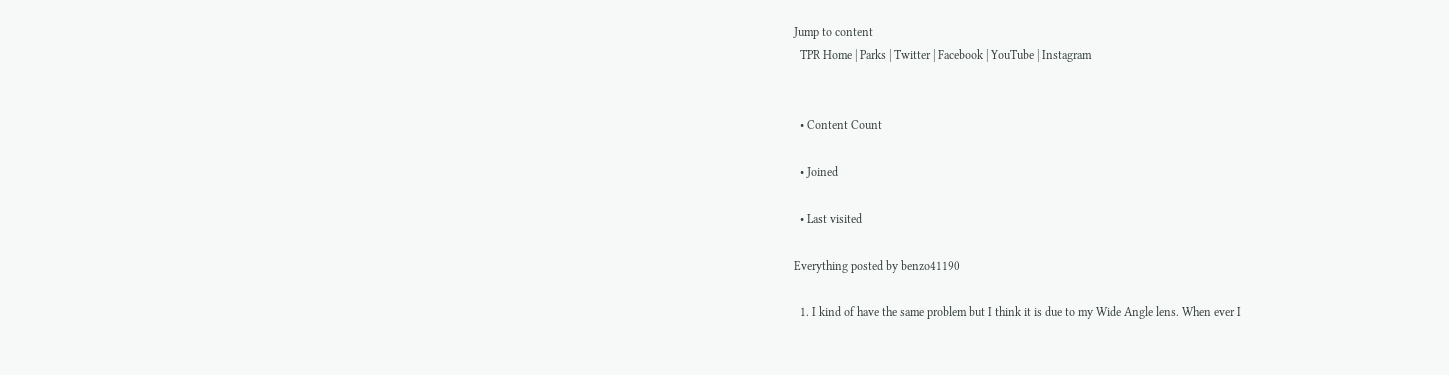Jump to content
  TPR Home | Parks | Twitter | Facebook | YouTube | Instagram


  • Content Count

  • Joined

  • Last visited

Everything posted by benzo41190

  1. I kind of have the same problem but I think it is due to my Wide Angle lens. When ever I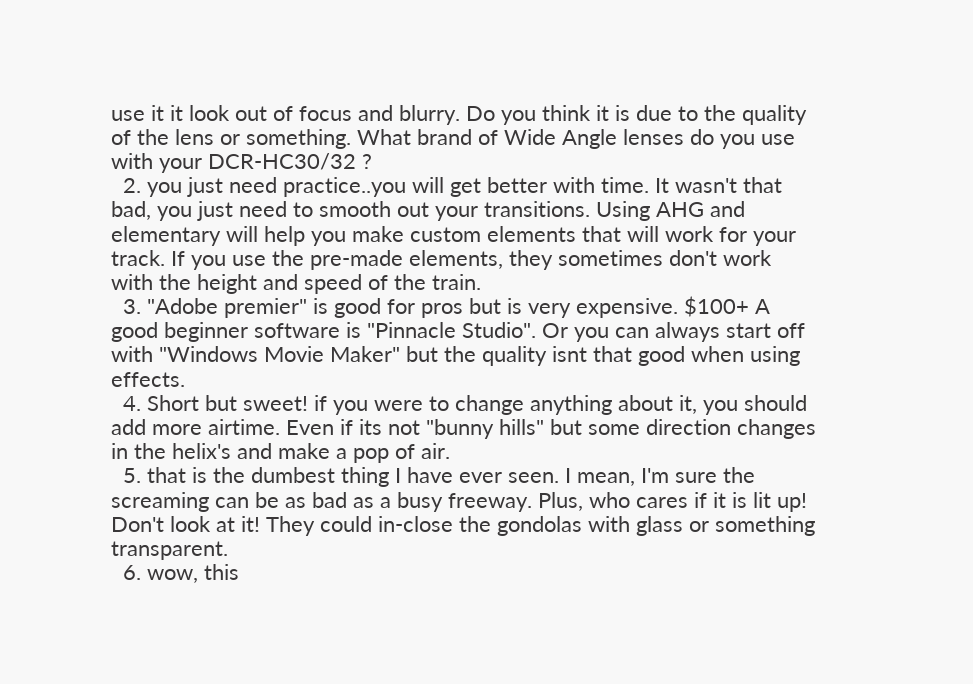use it it look out of focus and blurry. Do you think it is due to the quality of the lens or something. What brand of Wide Angle lenses do you use with your DCR-HC30/32 ?
  2. you just need practice..you will get better with time. It wasn't that bad, you just need to smooth out your transitions. Using AHG and elementary will help you make custom elements that will work for your track. If you use the pre-made elements, they sometimes don't work with the height and speed of the train.
  3. "Adobe premier" is good for pros but is very expensive. $100+ A good beginner software is "Pinnacle Studio". Or you can always start off with "Windows Movie Maker" but the quality isnt that good when using effects.
  4. Short but sweet! if you were to change anything about it, you should add more airtime. Even if its not "bunny hills" but some direction changes in the helix's and make a pop of air.
  5. that is the dumbest thing I have ever seen. I mean, I'm sure the screaming can be as bad as a busy freeway. Plus, who cares if it is lit up! Don't look at it! They could in-close the gondolas with glass or something transparent.
  6. wow, this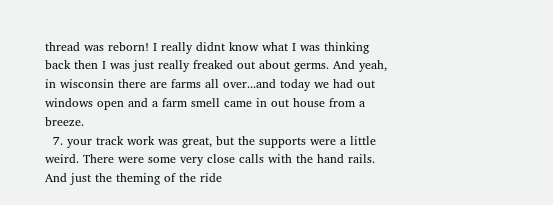thread was reborn! I really didnt know what I was thinking back then I was just really freaked out about germs. And yeah, in wisconsin there are farms all over...and today we had out windows open and a farm smell came in out house from a breeze.
  7. your track work was great, but the supports were a little weird. There were some very close calls with the hand rails. And just the theming of the ride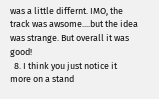was a little differnt. IMO, the track was awsome....but the idea was strange. But overall it was good!
  8. I think you just notice it more on a stand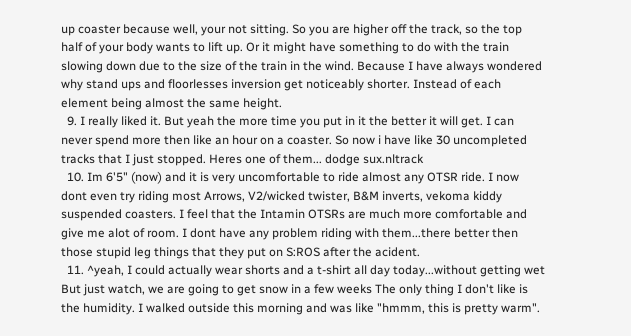up coaster because well, your not sitting. So you are higher off the track, so the top half of your body wants to lift up. Or it might have something to do with the train slowing down due to the size of the train in the wind. Because I have always wondered why stand ups and floorlesses inversion get noticeably shorter. Instead of each element being almost the same height.
  9. I really liked it. But yeah the more time you put in it the better it will get. I can never spend more then like an hour on a coaster. So now i have like 30 uncompleted tracks that I just stopped. Heres one of them... dodge sux.nltrack
  10. Im 6'5" (now) and it is very uncomfortable to ride almost any OTSR ride. I now dont even try riding most Arrows, V2/wicked twister, B&M inverts, vekoma kiddy suspended coasters. I feel that the Intamin OTSRs are much more comfortable and give me alot of room. I dont have any problem riding with them...there better then those stupid leg things that they put on S:ROS after the acident.
  11. ^yeah, I could actually wear shorts and a t-shirt all day today...without getting wet But just watch, we are going to get snow in a few weeks The only thing I don't like is the humidity. I walked outside this morning and was like "hmmm, this is pretty warm".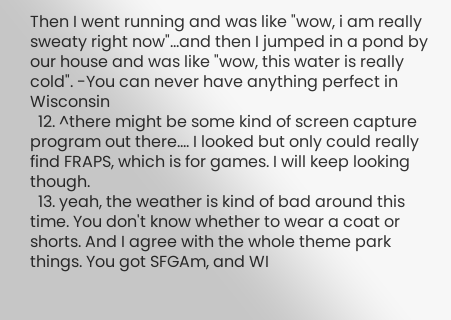Then I went running and was like "wow, i am really sweaty right now"...and then I jumped in a pond by our house and was like "wow, this water is really cold". -You can never have anything perfect in Wisconsin
  12. ^there might be some kind of screen capture program out there.... I looked but only could really find FRAPS, which is for games. I will keep looking though.
  13. yeah, the weather is kind of bad around this time. You don't know whether to wear a coat or shorts. And I agree with the whole theme park things. You got SFGAm, and WI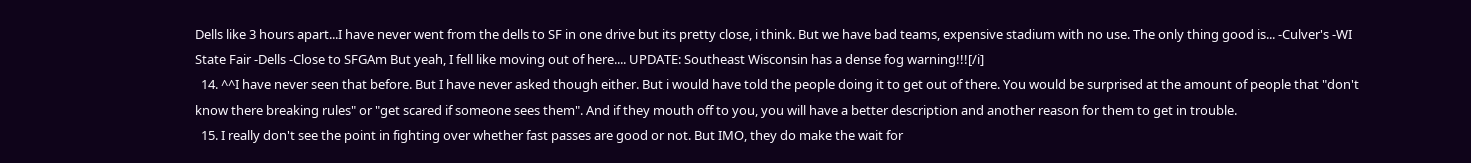Dells like 3 hours apart...I have never went from the dells to SF in one drive but its pretty close, i think. But we have bad teams, expensive stadium with no use. The only thing good is... -Culver's -WI State Fair -Dells -Close to SFGAm But yeah, I fell like moving out of here.... UPDATE: Southeast Wisconsin has a dense fog warning!!![/i]
  14. ^^I have never seen that before. But I have never asked though either. But i would have told the people doing it to get out of there. You would be surprised at the amount of people that "don't know there breaking rules" or "get scared if someone sees them". And if they mouth off to you, you will have a better description and another reason for them to get in trouble.
  15. I really don't see the point in fighting over whether fast passes are good or not. But IMO, they do make the wait for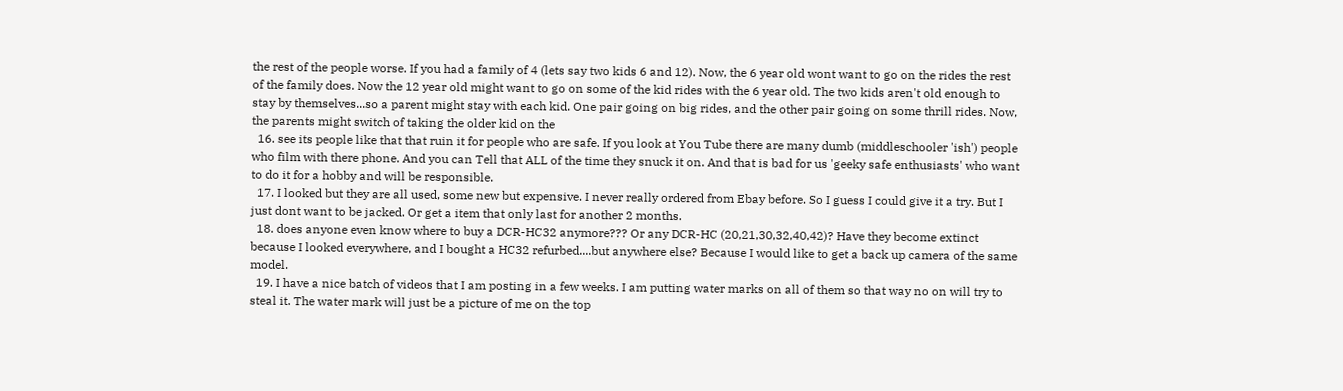the rest of the people worse. If you had a family of 4 (lets say two kids 6 and 12). Now, the 6 year old wont want to go on the rides the rest of the family does. Now the 12 year old might want to go on some of the kid rides with the 6 year old. The two kids aren't old enough to stay by themselves...so a parent might stay with each kid. One pair going on big rides, and the other pair going on some thrill rides. Now, the parents might switch of taking the older kid on the
  16. see its people like that that ruin it for people who are safe. If you look at You Tube there are many dumb (middleschooler 'ish') people who film with there phone. And you can Tell that ALL of the time they snuck it on. And that is bad for us 'geeky safe enthusiasts' who want to do it for a hobby and will be responsible.
  17. I looked but they are all used, some new but expensive. I never really ordered from Ebay before. So I guess I could give it a try. But I just dont want to be jacked. Or get a item that only last for another 2 months.
  18. does anyone even know where to buy a DCR-HC32 anymore??? Or any DCR-HC (20,21,30,32,40,42)? Have they become extinct because I looked everywhere, and I bought a HC32 refurbed....but anywhere else? Because I would like to get a back up camera of the same model.
  19. I have a nice batch of videos that I am posting in a few weeks. I am putting water marks on all of them so that way no on will try to steal it. The water mark will just be a picture of me on the top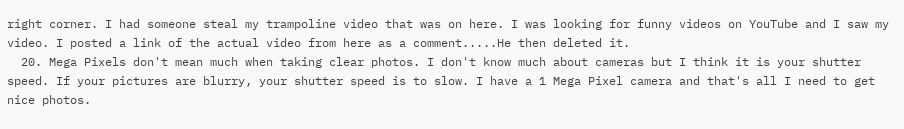right corner. I had someone steal my trampoline video that was on here. I was looking for funny videos on YouTube and I saw my video. I posted a link of the actual video from here as a comment.....He then deleted it.
  20. Mega Pixels don't mean much when taking clear photos. I don't know much about cameras but I think it is your shutter speed. If your pictures are blurry, your shutter speed is to slow. I have a 1 Mega Pixel camera and that's all I need to get nice photos.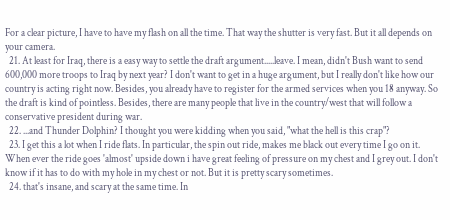For a clear picture, I have to have my flash on all the time. That way the shutter is very fast. But it all depends on your camera.
  21. At least for Iraq, there is a easy way to settle the draft argument.....leave. I mean, didn't Bush want to send 600,000 more troops to Iraq by next year? I don't want to get in a huge argument, but I really don't like how our country is acting right now. Besides, you already have to register for the armed services when you 18 anyway. So the draft is kind of pointless. Besides, there are many people that live in the country/west that will follow a conservative president during war.
  22. ...and Thunder Dolphin? I thought you were kidding when you said, "what the hell is this crap"?
  23. I get this a lot when I ride flats. In particular, the spin out ride, makes me black out every time I go on it. When ever the ride goes 'almost' upside down i have great feeling of pressure on my chest and I grey out. I don't know if it has to do with my hole in my chest or not. But it is pretty scary sometimes.
  24. that's insane, and scary at the same time. In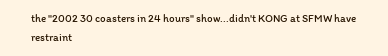the "2002 30 coasters in 24 hours" show...didn't KONG at SFMW have restraint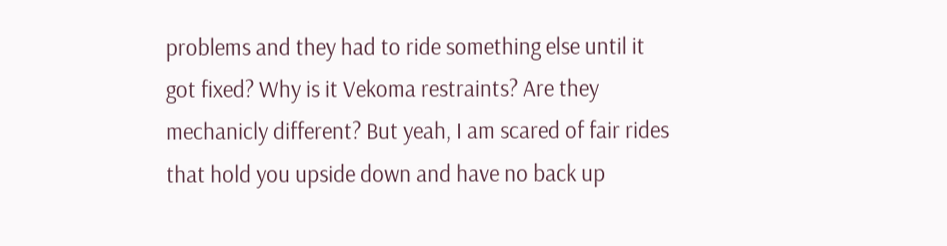problems and they had to ride something else until it got fixed? Why is it Vekoma restraints? Are they mechanicly different? But yeah, I am scared of fair rides that hold you upside down and have no back up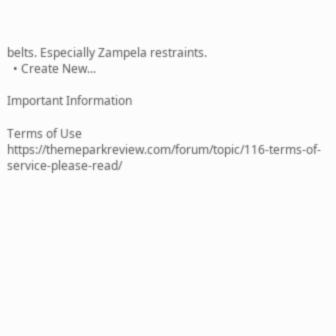belts. Especially Zampela restraints.
  • Create New...

Important Information

Terms of Use https://themeparkreview.com/forum/topic/116-terms-of-service-please-read/